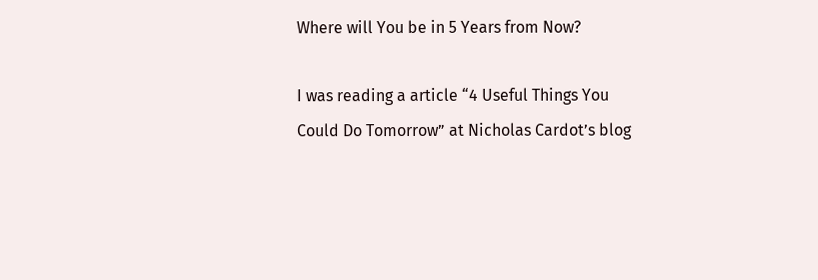Where will You be in 5 Years from Now?

I was reading a article “4 Useful Things You Could Do Tomorrow” at Nicholas Cardot’s blog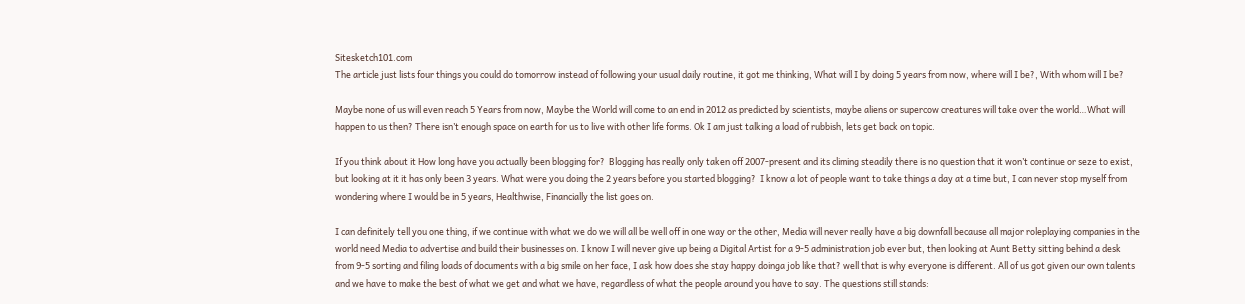Sitesketch101.com
The article just lists four things you could do tomorrow instead of following your usual daily routine, it got me thinking, What will I by doing 5 years from now, where will I be?, With whom will I be?

Maybe none of us will even reach 5 Years from now, Maybe the World will come to an end in 2012 as predicted by scientists, maybe aliens or supercow creatures will take over the world…What will happen to us then? There isn’t enough space on earth for us to live with other life forms. Ok I am just talking a load of rubbish, lets get back on topic.

If you think about it How long have you actually been blogging for?  Blogging has really only taken off 2007-present and its climing steadily there is no question that it won’t continue or seze to exist, but looking at it it has only been 3 years. What were you doing the 2 years before you started blogging?  I know a lot of people want to take things a day at a time but, I can never stop myself from wondering where I would be in 5 years, Healthwise, Financially the list goes on.

I can definitely tell you one thing, if we continue with what we do we will all be well off in one way or the other, Media will never really have a big downfall because all major roleplaying companies in the world need Media to advertise and build their businesses on. I know I will never give up being a Digital Artist for a 9-5 administration job ever but, then looking at Aunt Betty sitting behind a desk from 9-5 sorting and filing loads of documents with a big smile on her face, I ask how does she stay happy doinga job like that? well that is why everyone is different. All of us got given our own talents and we have to make the best of what we get and what we have, regardless of what the people around you have to say. The questions still stands: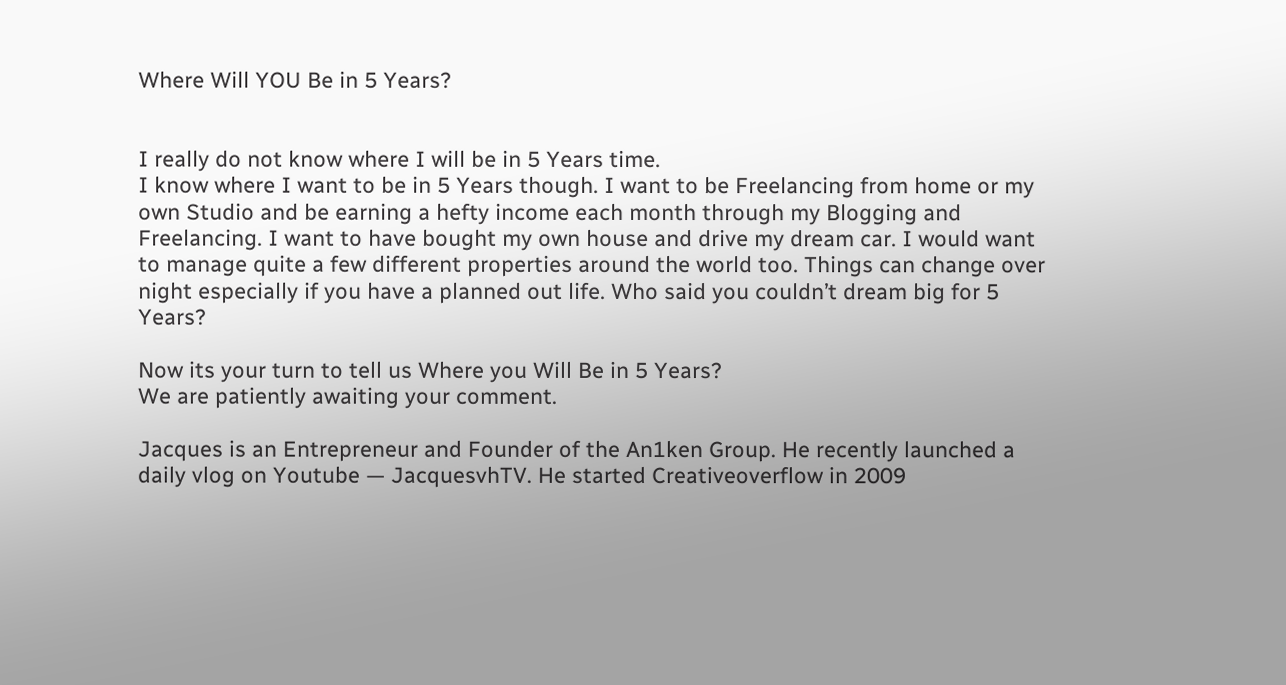Where Will YOU Be in 5 Years?


I really do not know where I will be in 5 Years time.
I know where I want to be in 5 Years though. I want to be Freelancing from home or my own Studio and be earning a hefty income each month through my Blogging and Freelancing. I want to have bought my own house and drive my dream car. I would want to manage quite a few different properties around the world too. Things can change over night especially if you have a planned out life. Who said you couldn’t dream big for 5 Years?

Now its your turn to tell us Where you Will Be in 5 Years?
We are patiently awaiting your comment.

Jacques is an Entrepreneur and Founder of the An1ken Group. He recently launched a daily vlog on Youtube — JacquesvhTV. He started Creativeoverflow in 2009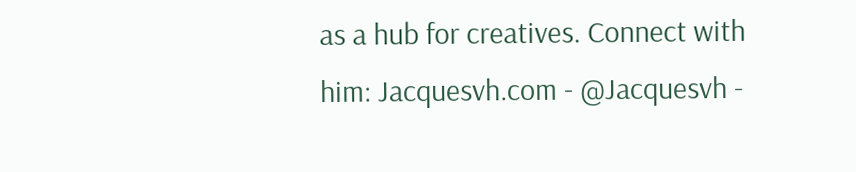as a hub for creatives. Connect with him: Jacquesvh.com - @Jacquesvh -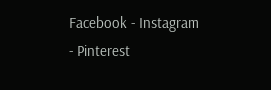Facebook - Instagram - Pinterest